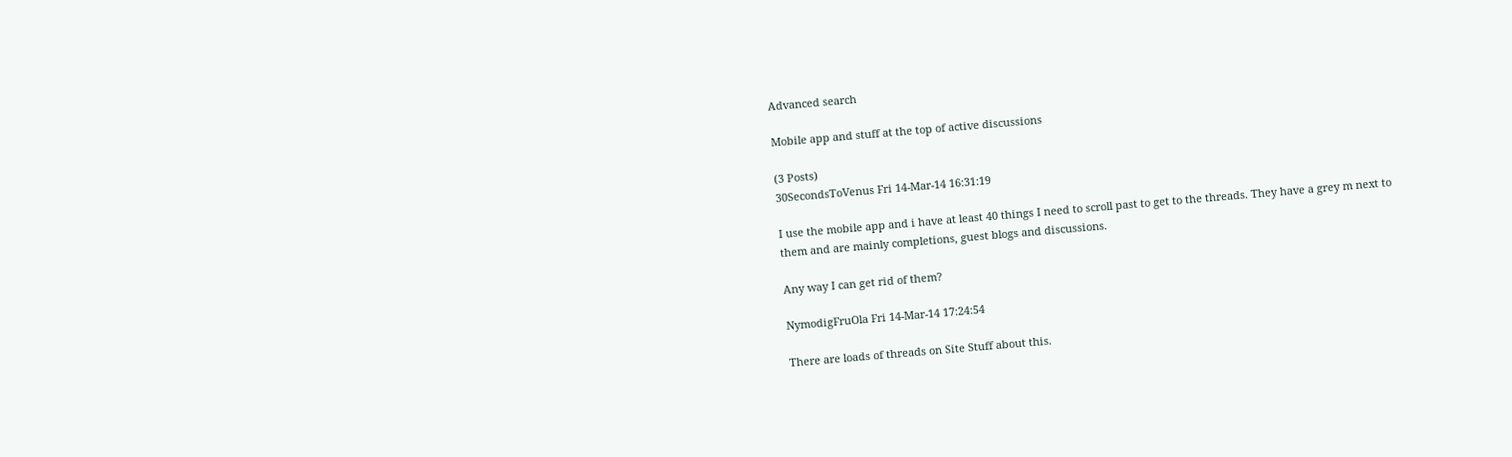Advanced search

Mobile app and stuff at the top of active discussions

(3 Posts)
30SecondsToVenus Fri 14-Mar-14 16:31:19

I use the mobile app and i have at least 40 things I need to scroll past to get to the threads. They have a grey m next to them and are mainly completions, guest blogs and discussions.

Any way I can get rid of them?

NymodigFruOla Fri 14-Mar-14 17:24:54

There are loads of threads on Site Stuff about this.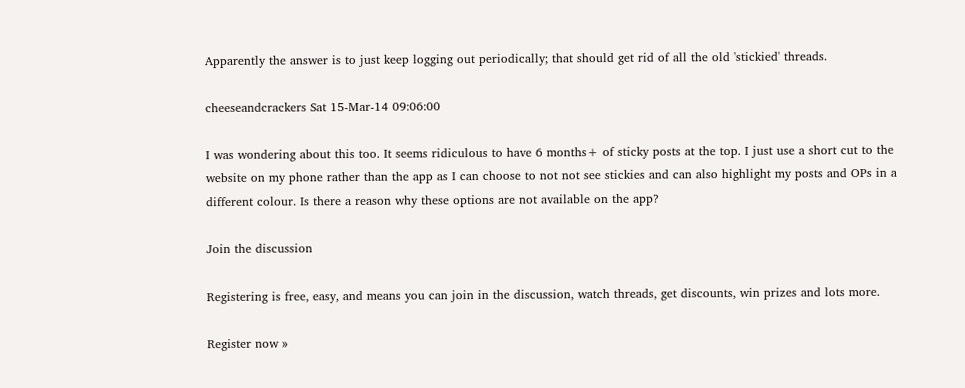Apparently the answer is to just keep logging out periodically; that should get rid of all the old 'stickied' threads.

cheeseandcrackers Sat 15-Mar-14 09:06:00

I was wondering about this too. It seems ridiculous to have 6 months+ of sticky posts at the top. I just use a short cut to the website on my phone rather than the app as I can choose to not not see stickies and can also highlight my posts and OPs in a different colour. Is there a reason why these options are not available on the app?

Join the discussion

Registering is free, easy, and means you can join in the discussion, watch threads, get discounts, win prizes and lots more.

Register now »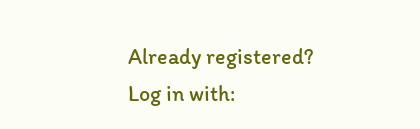Already registered? Log in with: